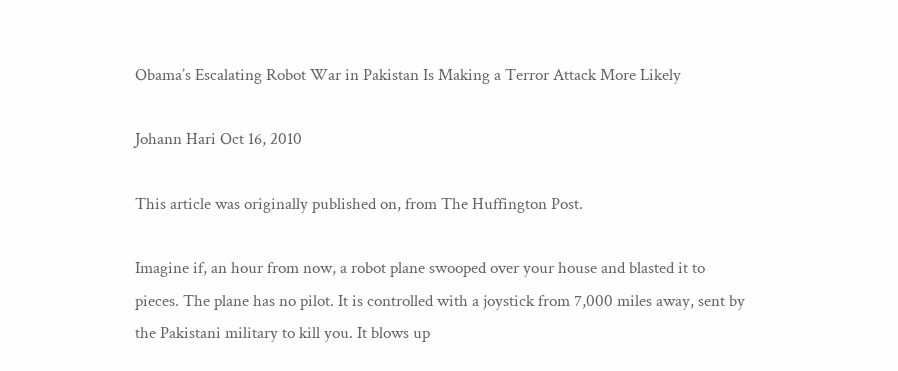Obama’s Escalating Robot War in Pakistan Is Making a Terror Attack More Likely

Johann Hari Oct 16, 2010

This article was originally published on, from The Huffington Post.

Imagine if, an hour from now, a robot plane swooped over your house and blasted it to pieces. The plane has no pilot. It is controlled with a joystick from 7,000 miles away, sent by the Pakistani military to kill you. It blows up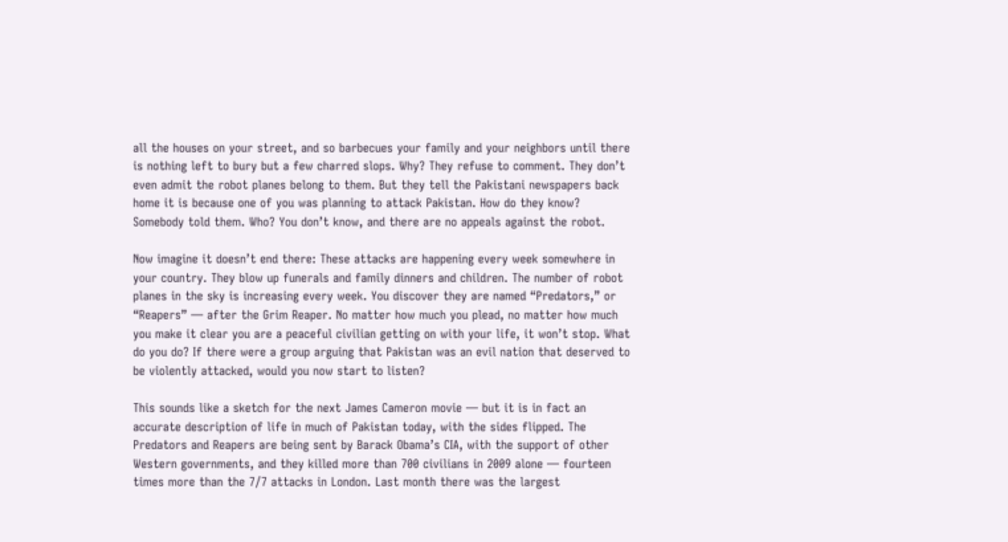all the houses on your street, and so barbecues your family and your neighbors until there is nothing left to bury but a few charred slops. Why? They refuse to comment. They don’t even admit the robot planes belong to them. But they tell the Pakistani newspapers back home it is because one of you was planning to attack Pakistan. How do they know? Somebody told them. Who? You don’t know, and there are no appeals against the robot.

Now imagine it doesn’t end there: These attacks are happening every week somewhere in your country. They blow up funerals and family dinners and children. The number of robot planes in the sky is increasing every week. You discover they are named “Predators,” or “Reapers” — after the Grim Reaper. No matter how much you plead, no matter how much you make it clear you are a peaceful civilian getting on with your life, it won’t stop. What do you do? If there were a group arguing that Pakistan was an evil nation that deserved to be violently attacked, would you now start to listen?

This sounds like a sketch for the next James Cameron movie — but it is in fact an accurate description of life in much of Pakistan today, with the sides flipped. The Predators and Reapers are being sent by Barack Obama’s CIA, with the support of other Western governments, and they killed more than 700 civilians in 2009 alone — fourteen times more than the 7/7 attacks in London. Last month there was the largest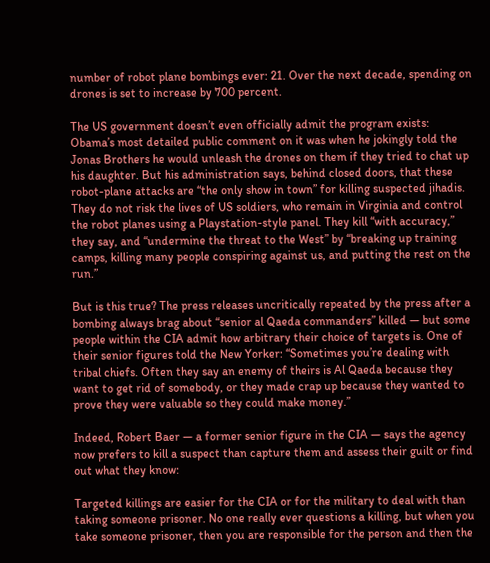number of robot plane bombings ever: 21. Over the next decade, spending on drones is set to increase by 700 percent.

The US government doesn’t even officially admit the program exists: Obama’s most detailed public comment on it was when he jokingly told the Jonas Brothers he would unleash the drones on them if they tried to chat up his daughter. But his administration says, behind closed doors, that these robot-plane attacks are “the only show in town” for killing suspected jihadis. They do not risk the lives of US soldiers, who remain in Virginia and control the robot planes using a Playstation-style panel. They kill “with accuracy,” they say, and “undermine the threat to the West” by “breaking up training camps, killing many people conspiring against us, and putting the rest on the run.”

But is this true? The press releases uncritically repeated by the press after a bombing always brag about “senior al Qaeda commanders” killed — but some people within the CIA admit how arbitrary their choice of targets is. One of their senior figures told the New Yorker: “Sometimes you’re dealing with tribal chiefs. Often they say an enemy of theirs is Al Qaeda because they want to get rid of somebody, or they made crap up because they wanted to prove they were valuable so they could make money.”

Indeed, Robert Baer — a former senior figure in the CIA — says the agency now prefers to kill a suspect than capture them and assess their guilt or find out what they know:

Targeted killings are easier for the CIA or for the military to deal with than taking someone prisoner. No one really ever questions a killing, but when you take someone prisoner, then you are responsible for the person and then the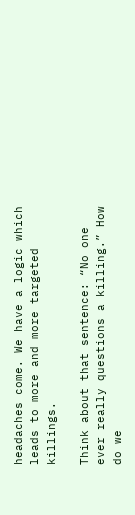headaches come. We have a logic which leads to more and more targeted killings.

Think about that sentence: “No one ever really questions a killing.” How do we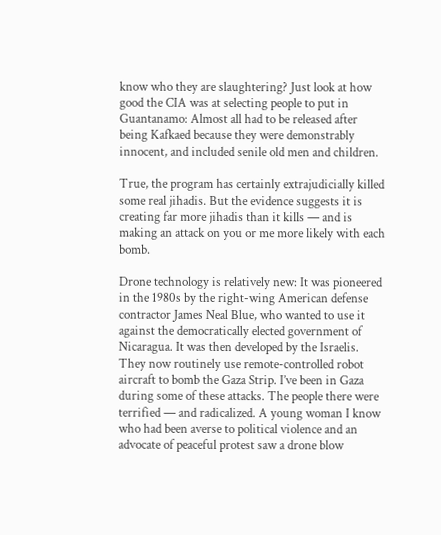know who they are slaughtering? Just look at how good the CIA was at selecting people to put in Guantanamo: Almost all had to be released after being Kafkaed because they were demonstrably innocent, and included senile old men and children.

True, the program has certainly extrajudicially killed some real jihadis. But the evidence suggests it is creating far more jihadis than it kills — and is making an attack on you or me more likely with each bomb.

Drone technology is relatively new: It was pioneered in the 1980s by the right-wing American defense contractor James Neal Blue, who wanted to use it against the democratically elected government of Nicaragua. It was then developed by the Israelis. They now routinely use remote-controlled robot aircraft to bomb the Gaza Strip. I’ve been in Gaza during some of these attacks. The people there were terrified — and radicalized. A young woman I know who had been averse to political violence and an advocate of peaceful protest saw a drone blow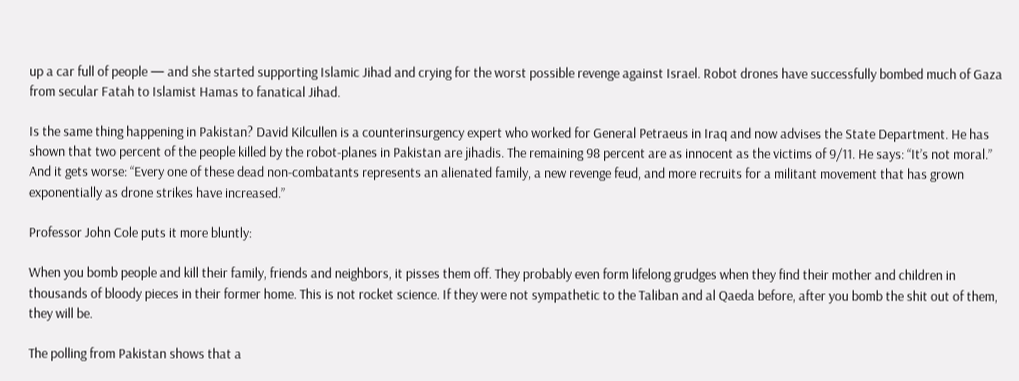up a car full of people — and she started supporting Islamic Jihad and crying for the worst possible revenge against Israel. Robot drones have successfully bombed much of Gaza from secular Fatah to Islamist Hamas to fanatical Jihad.

Is the same thing happening in Pakistan? David Kilcullen is a counterinsurgency expert who worked for General Petraeus in Iraq and now advises the State Department. He has shown that two percent of the people killed by the robot-planes in Pakistan are jihadis. The remaining 98 percent are as innocent as the victims of 9/11. He says: “It’s not moral.” And it gets worse: “Every one of these dead non-combatants represents an alienated family, a new revenge feud, and more recruits for a militant movement that has grown exponentially as drone strikes have increased.”

Professor John Cole puts it more bluntly:

When you bomb people and kill their family, friends and neighbors, it pisses them off. They probably even form lifelong grudges when they find their mother and children in thousands of bloody pieces in their former home. This is not rocket science. If they were not sympathetic to the Taliban and al Qaeda before, after you bomb the shit out of them, they will be.

The polling from Pakistan shows that a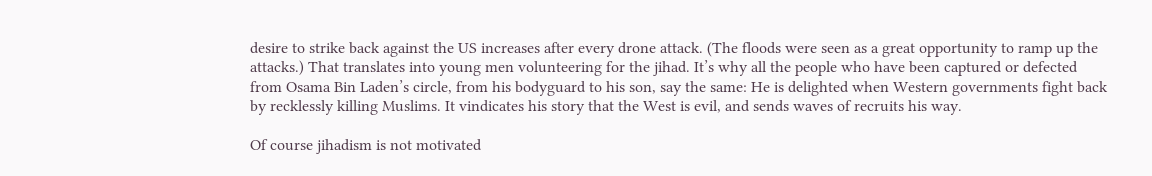desire to strike back against the US increases after every drone attack. (The floods were seen as a great opportunity to ramp up the attacks.) That translates into young men volunteering for the jihad. It’s why all the people who have been captured or defected from Osama Bin Laden’s circle, from his bodyguard to his son, say the same: He is delighted when Western governments fight back by recklessly killing Muslims. It vindicates his story that the West is evil, and sends waves of recruits his way.

Of course jihadism is not motivated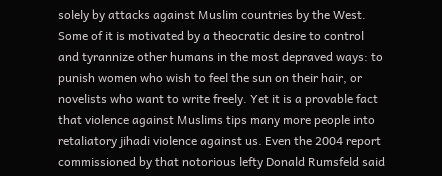solely by attacks against Muslim countries by the West. Some of it is motivated by a theocratic desire to control and tyrannize other humans in the most depraved ways: to punish women who wish to feel the sun on their hair, or novelists who want to write freely. Yet it is a provable fact that violence against Muslims tips many more people into retaliatory jihadi violence against us. Even the 2004 report commissioned by that notorious lefty Donald Rumsfeld said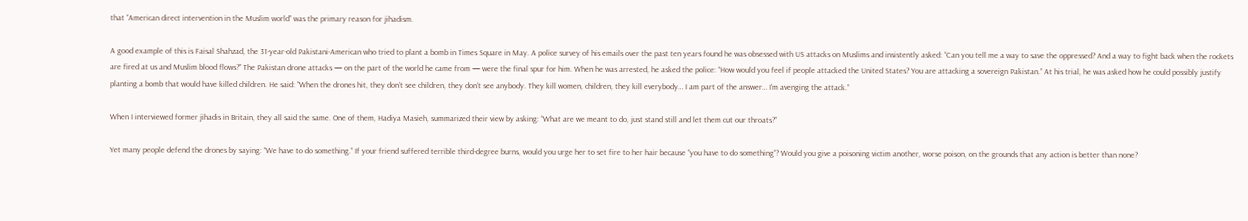that “American direct intervention in the Muslim world” was the primary reason for jihadism.

A good example of this is Faisal Shahzad, the 31-year-old Pakistani-American who tried to plant a bomb in Times Square in May. A police survey of his emails over the past ten years found he was obsessed with US attacks on Muslims and insistently asked: “Can you tell me a way to save the oppressed? And a way to fight back when the rockets are fired at us and Muslim blood flows?” The Pakistan drone attacks — on the part of the world he came from — were the final spur for him. When he was arrested, he asked the police: “How would you feel if people attacked the United States? You are attacking a sovereign Pakistan.” At his trial, he was asked how he could possibly justify planting a bomb that would have killed children. He said: “When the drones hit, they don’t see children, they don’t see anybody. They kill women, children, they kill everybody… I am part of the answer… I’m avenging the attack.”

When I interviewed former jihadis in Britain, they all said the same. One of them, Hadiya Masieh, summarized their view by asking: “What are we meant to do, just stand still and let them cut our throats?”

Yet many people defend the drones by saying: “We have to do something.” If your friend suffered terrible third-degree burns, would you urge her to set fire to her hair because “you have to do something”? Would you give a poisoning victim another, worse poison, on the grounds that any action is better than none?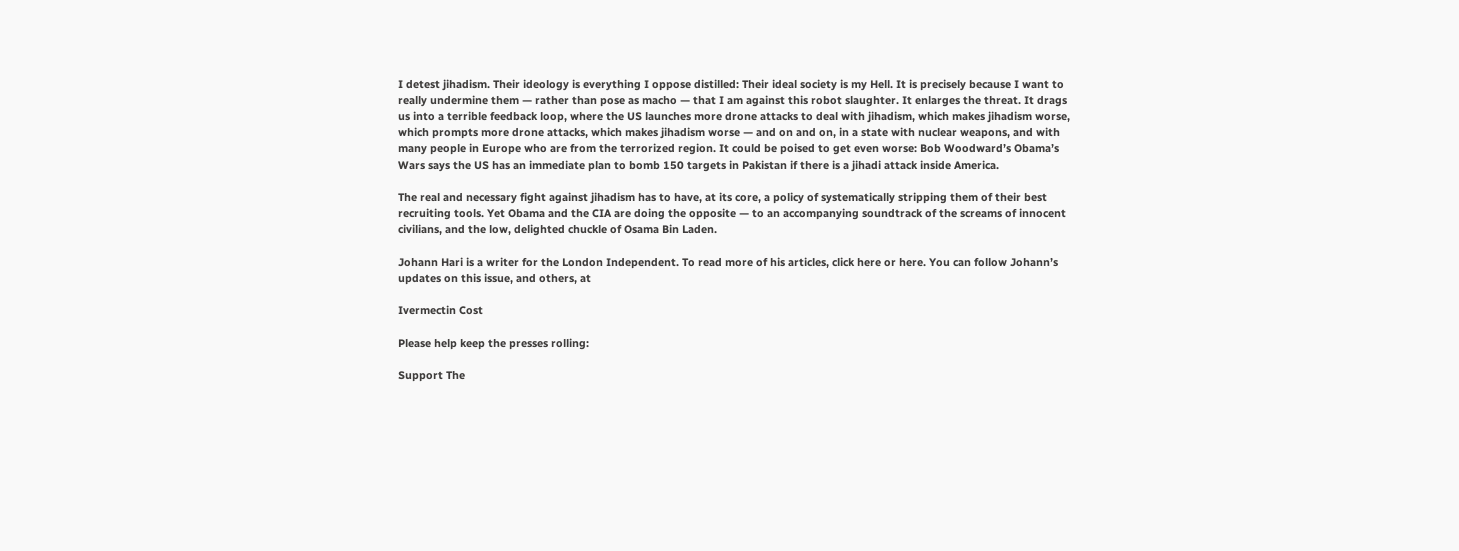I detest jihadism. Their ideology is everything I oppose distilled: Their ideal society is my Hell. It is precisely because I want to really undermine them — rather than pose as macho — that I am against this robot slaughter. It enlarges the threat. It drags us into a terrible feedback loop, where the US launches more drone attacks to deal with jihadism, which makes jihadism worse, which prompts more drone attacks, which makes jihadism worse — and on and on, in a state with nuclear weapons, and with many people in Europe who are from the terrorized region. It could be poised to get even worse: Bob Woodward’s Obama’s Wars says the US has an immediate plan to bomb 150 targets in Pakistan if there is a jihadi attack inside America.

The real and necessary fight against jihadism has to have, at its core, a policy of systematically stripping them of their best recruiting tools. Yet Obama and the CIA are doing the opposite — to an accompanying soundtrack of the screams of innocent civilians, and the low, delighted chuckle of Osama Bin Laden.

Johann Hari is a writer for the London Independent. To read more of his articles, click here or here. You can follow Johann’s updates on this issue, and others, at

Ivermectin Cost

Please help keep the presses rolling:

Support The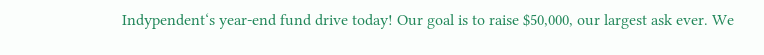Indypendent‘s year-end fund drive today! Our goal is to raise $50,000, our largest ask ever. We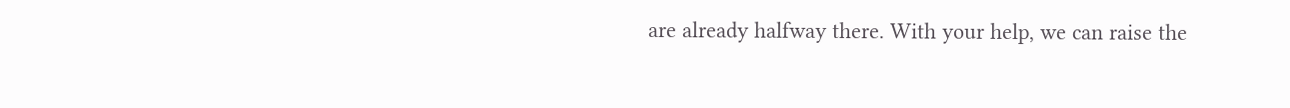are already halfway there. With your help, we can raise the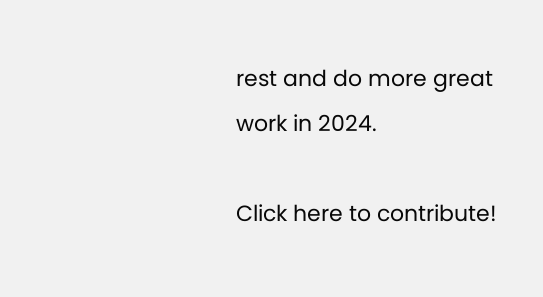rest and do more great work in 2024.

Click here to contribute!